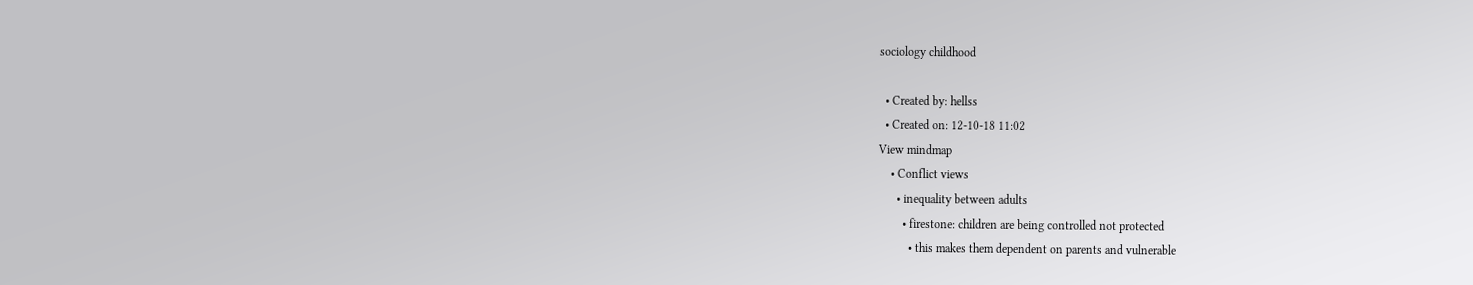sociology childhood

  • Created by: hellss
  • Created on: 12-10-18 11:02
View mindmap
    • Conflict views
      • inequality between adults
        • firestone: children are being controlled not protected
          • this makes them dependent on parents and vulnerable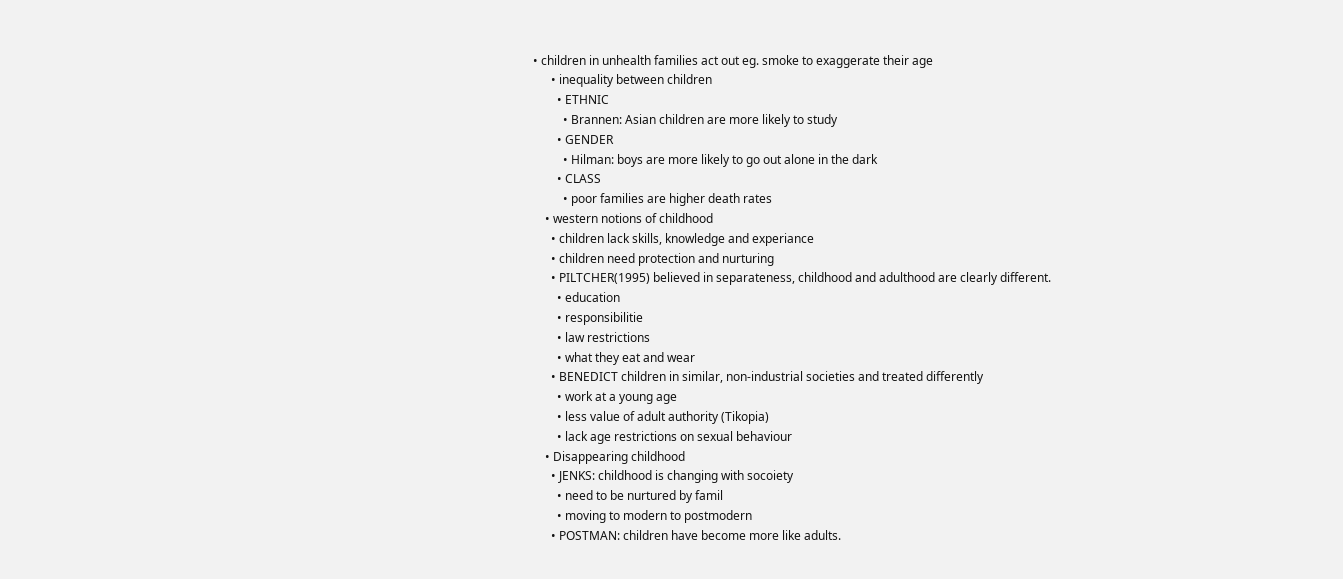• children in unhealth families act out eg. smoke to exaggerate their age
      • inequality between children
        • ETHNIC
          • Brannen: Asian children are more likely to study
        • GENDER
          • Hilman: boys are more likely to go out alone in the dark
        • CLASS
          • poor families are higher death rates
    • western notions of childhood
      • children lack skills, knowledge and experiance
      • children need protection and nurturing
      • PILTCHER(1995) believed in separateness, childhood and adulthood are clearly different.
        • education
        • responsibilitie
        • law restrictions
        • what they eat and wear
      • BENEDICT children in similar, non-industrial societies and treated differently
        • work at a young age
        • less value of adult authority (Tikopia)
        • lack age restrictions on sexual behaviour
    • Disappearing childhood
      • JENKS: childhood is changing with socoiety
        • need to be nurtured by famil
        • moving to modern to postmodern
      • POSTMAN: children have become more like adults.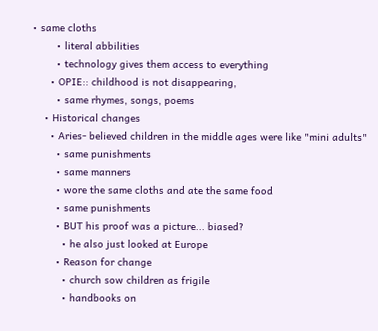• same cloths
        • literal abbilities
        • technology gives them access to everything
      • OPIE:: childhood is not disappearing,
        • same rhymes, songs, poems
    • Historical changes
      • Aries- believed children in the middle ages were like "mini adults"
        • same punishments
        • same manners
        • wore the same cloths and ate the same food
        • same punishments
        • BUT his proof was a picture... biased?
          • he also just looked at Europe
        • Reason for change
          • church sow children as frigile
          • handbooks on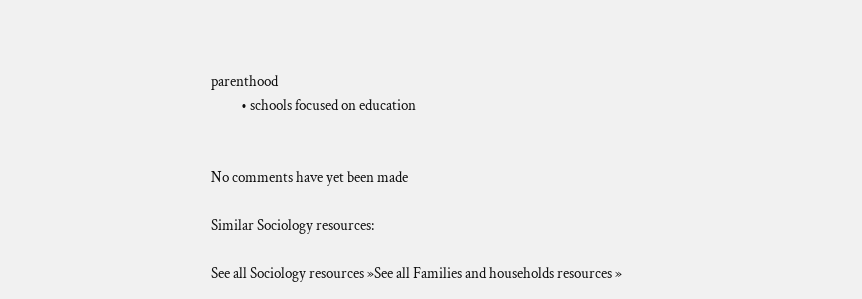parenthood
          • schools focused on education


No comments have yet been made

Similar Sociology resources:

See all Sociology resources »See all Families and households resources »